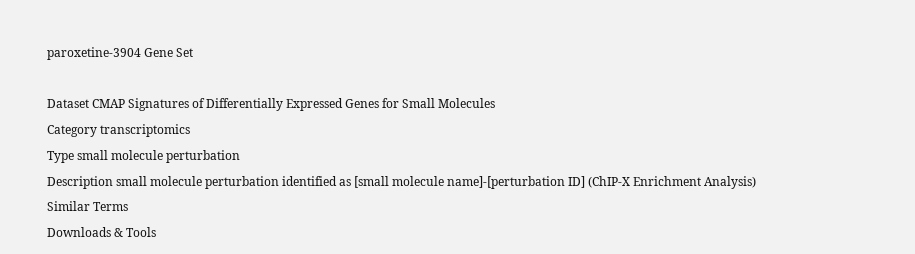paroxetine-3904 Gene Set

Dataset CMAP Signatures of Differentially Expressed Genes for Small Molecules
Category transcriptomics
Type small molecule perturbation
Description small molecule perturbation identified as [small molecule name]-[perturbation ID] (ChIP-X Enrichment Analysis)
Similar Terms
Downloads & Tools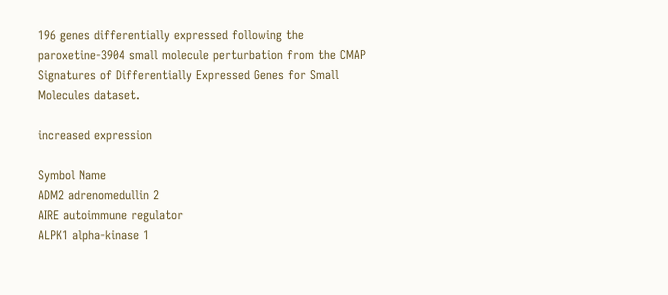196 genes differentially expressed following the paroxetine-3904 small molecule perturbation from the CMAP Signatures of Differentially Expressed Genes for Small Molecules dataset.

increased expression

Symbol Name
ADM2 adrenomedullin 2
AIRE autoimmune regulator
ALPK1 alpha-kinase 1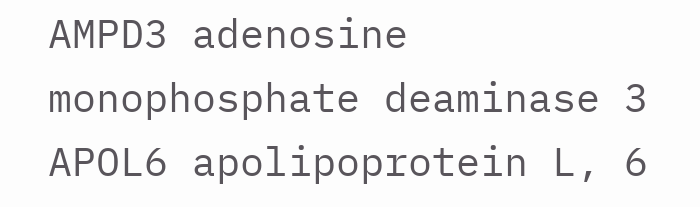AMPD3 adenosine monophosphate deaminase 3
APOL6 apolipoprotein L, 6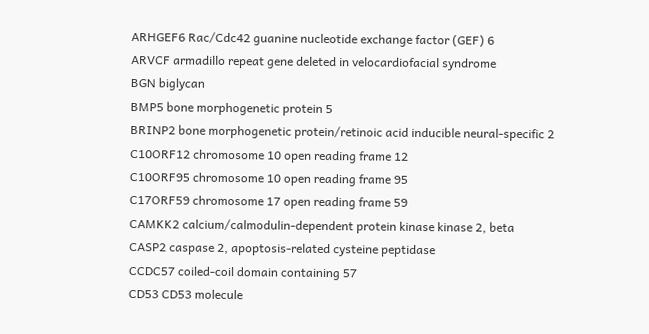ARHGEF6 Rac/Cdc42 guanine nucleotide exchange factor (GEF) 6
ARVCF armadillo repeat gene deleted in velocardiofacial syndrome
BGN biglycan
BMP5 bone morphogenetic protein 5
BRINP2 bone morphogenetic protein/retinoic acid inducible neural-specific 2
C10ORF12 chromosome 10 open reading frame 12
C10ORF95 chromosome 10 open reading frame 95
C17ORF59 chromosome 17 open reading frame 59
CAMKK2 calcium/calmodulin-dependent protein kinase kinase 2, beta
CASP2 caspase 2, apoptosis-related cysteine peptidase
CCDC57 coiled-coil domain containing 57
CD53 CD53 molecule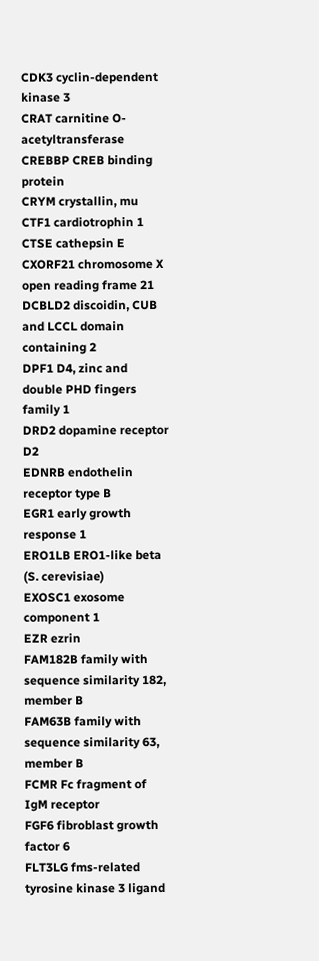CDK3 cyclin-dependent kinase 3
CRAT carnitine O-acetyltransferase
CREBBP CREB binding protein
CRYM crystallin, mu
CTF1 cardiotrophin 1
CTSE cathepsin E
CXORF21 chromosome X open reading frame 21
DCBLD2 discoidin, CUB and LCCL domain containing 2
DPF1 D4, zinc and double PHD fingers family 1
DRD2 dopamine receptor D2
EDNRB endothelin receptor type B
EGR1 early growth response 1
ERO1LB ERO1-like beta (S. cerevisiae)
EXOSC1 exosome component 1
EZR ezrin
FAM182B family with sequence similarity 182, member B
FAM63B family with sequence similarity 63, member B
FCMR Fc fragment of IgM receptor
FGF6 fibroblast growth factor 6
FLT3LG fms-related tyrosine kinase 3 ligand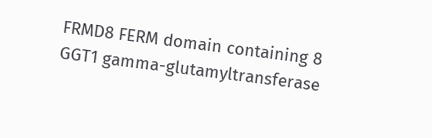FRMD8 FERM domain containing 8
GGT1 gamma-glutamyltransferase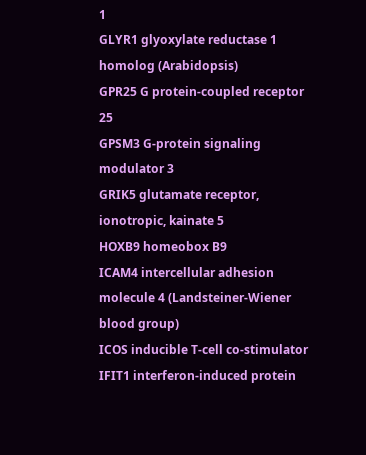1
GLYR1 glyoxylate reductase 1 homolog (Arabidopsis)
GPR25 G protein-coupled receptor 25
GPSM3 G-protein signaling modulator 3
GRIK5 glutamate receptor, ionotropic, kainate 5
HOXB9 homeobox B9
ICAM4 intercellular adhesion molecule 4 (Landsteiner-Wiener blood group)
ICOS inducible T-cell co-stimulator
IFIT1 interferon-induced protein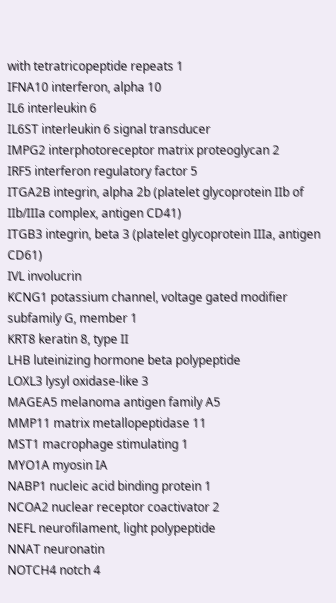with tetratricopeptide repeats 1
IFNA10 interferon, alpha 10
IL6 interleukin 6
IL6ST interleukin 6 signal transducer
IMPG2 interphotoreceptor matrix proteoglycan 2
IRF5 interferon regulatory factor 5
ITGA2B integrin, alpha 2b (platelet glycoprotein IIb of IIb/IIIa complex, antigen CD41)
ITGB3 integrin, beta 3 (platelet glycoprotein IIIa, antigen CD61)
IVL involucrin
KCNG1 potassium channel, voltage gated modifier subfamily G, member 1
KRT8 keratin 8, type II
LHB luteinizing hormone beta polypeptide
LOXL3 lysyl oxidase-like 3
MAGEA5 melanoma antigen family A5
MMP11 matrix metallopeptidase 11
MST1 macrophage stimulating 1
MYO1A myosin IA
NABP1 nucleic acid binding protein 1
NCOA2 nuclear receptor coactivator 2
NEFL neurofilament, light polypeptide
NNAT neuronatin
NOTCH4 notch 4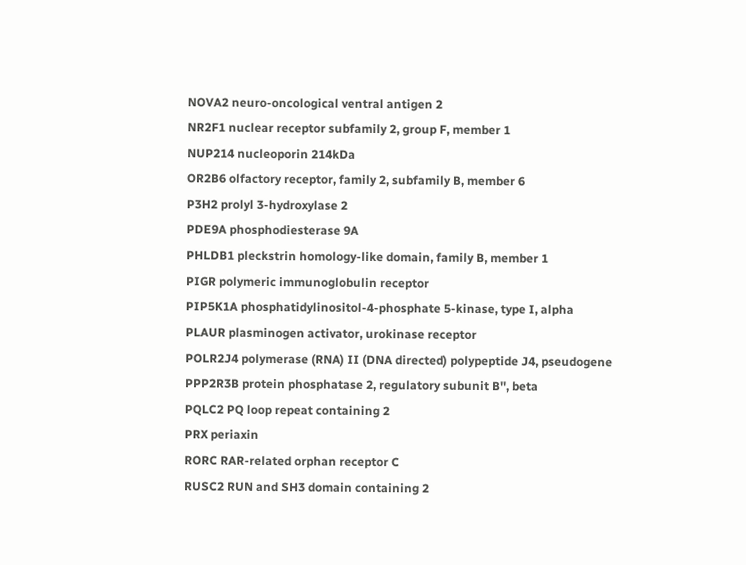NOVA2 neuro-oncological ventral antigen 2
NR2F1 nuclear receptor subfamily 2, group F, member 1
NUP214 nucleoporin 214kDa
OR2B6 olfactory receptor, family 2, subfamily B, member 6
P3H2 prolyl 3-hydroxylase 2
PDE9A phosphodiesterase 9A
PHLDB1 pleckstrin homology-like domain, family B, member 1
PIGR polymeric immunoglobulin receptor
PIP5K1A phosphatidylinositol-4-phosphate 5-kinase, type I, alpha
PLAUR plasminogen activator, urokinase receptor
POLR2J4 polymerase (RNA) II (DNA directed) polypeptide J4, pseudogene
PPP2R3B protein phosphatase 2, regulatory subunit B'', beta
PQLC2 PQ loop repeat containing 2
PRX periaxin
RORC RAR-related orphan receptor C
RUSC2 RUN and SH3 domain containing 2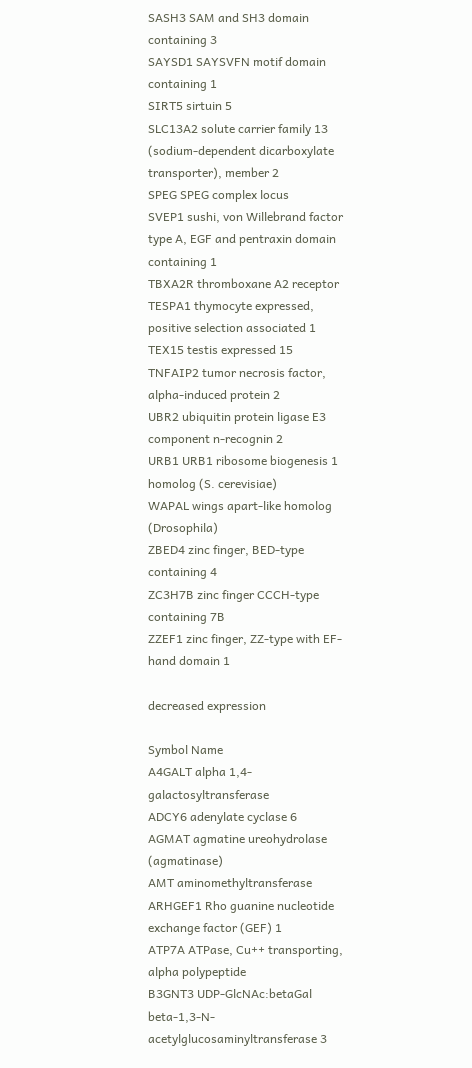SASH3 SAM and SH3 domain containing 3
SAYSD1 SAYSVFN motif domain containing 1
SIRT5 sirtuin 5
SLC13A2 solute carrier family 13 (sodium-dependent dicarboxylate transporter), member 2
SPEG SPEG complex locus
SVEP1 sushi, von Willebrand factor type A, EGF and pentraxin domain containing 1
TBXA2R thromboxane A2 receptor
TESPA1 thymocyte expressed, positive selection associated 1
TEX15 testis expressed 15
TNFAIP2 tumor necrosis factor, alpha-induced protein 2
UBR2 ubiquitin protein ligase E3 component n-recognin 2
URB1 URB1 ribosome biogenesis 1 homolog (S. cerevisiae)
WAPAL wings apart-like homolog (Drosophila)
ZBED4 zinc finger, BED-type containing 4
ZC3H7B zinc finger CCCH-type containing 7B
ZZEF1 zinc finger, ZZ-type with EF-hand domain 1

decreased expression

Symbol Name
A4GALT alpha 1,4-galactosyltransferase
ADCY6 adenylate cyclase 6
AGMAT agmatine ureohydrolase (agmatinase)
AMT aminomethyltransferase
ARHGEF1 Rho guanine nucleotide exchange factor (GEF) 1
ATP7A ATPase, Cu++ transporting, alpha polypeptide
B3GNT3 UDP-GlcNAc:betaGal beta-1,3-N-acetylglucosaminyltransferase 3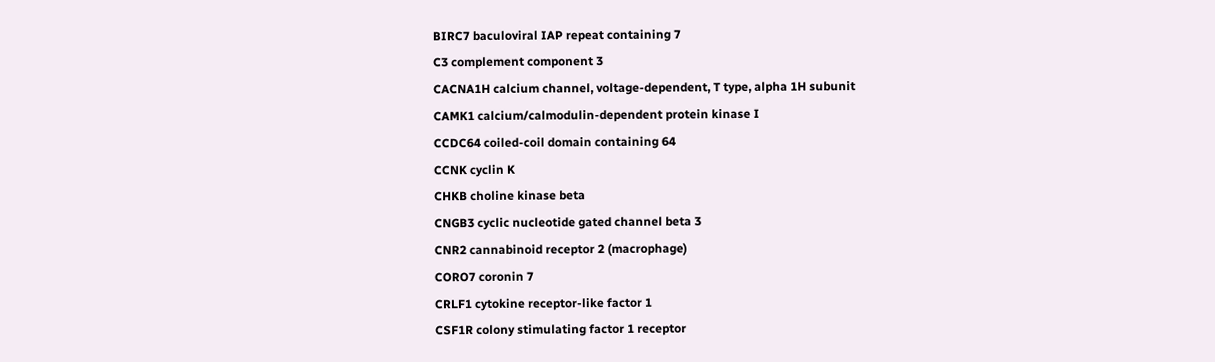BIRC7 baculoviral IAP repeat containing 7
C3 complement component 3
CACNA1H calcium channel, voltage-dependent, T type, alpha 1H subunit
CAMK1 calcium/calmodulin-dependent protein kinase I
CCDC64 coiled-coil domain containing 64
CCNK cyclin K
CHKB choline kinase beta
CNGB3 cyclic nucleotide gated channel beta 3
CNR2 cannabinoid receptor 2 (macrophage)
CORO7 coronin 7
CRLF1 cytokine receptor-like factor 1
CSF1R colony stimulating factor 1 receptor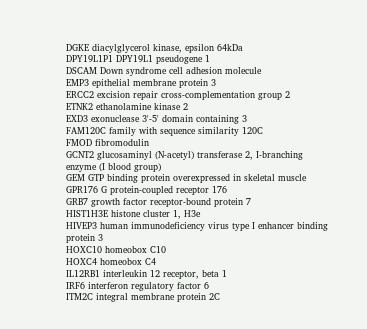DGKE diacylglycerol kinase, epsilon 64kDa
DPY19L1P1 DPY19L1 pseudogene 1
DSCAM Down syndrome cell adhesion molecule
EMP3 epithelial membrane protein 3
ERCC2 excision repair cross-complementation group 2
ETNK2 ethanolamine kinase 2
EXD3 exonuclease 3'-5' domain containing 3
FAM120C family with sequence similarity 120C
FMOD fibromodulin
GCNT2 glucosaminyl (N-acetyl) transferase 2, I-branching enzyme (I blood group)
GEM GTP binding protein overexpressed in skeletal muscle
GPR176 G protein-coupled receptor 176
GRB7 growth factor receptor-bound protein 7
HIST1H3E histone cluster 1, H3e
HIVEP3 human immunodeficiency virus type I enhancer binding protein 3
HOXC10 homeobox C10
HOXC4 homeobox C4
IL12RB1 interleukin 12 receptor, beta 1
IRF6 interferon regulatory factor 6
ITM2C integral membrane protein 2C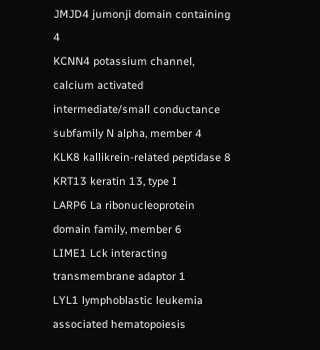JMJD4 jumonji domain containing 4
KCNN4 potassium channel, calcium activated intermediate/small conductance subfamily N alpha, member 4
KLK8 kallikrein-related peptidase 8
KRT13 keratin 13, type I
LARP6 La ribonucleoprotein domain family, member 6
LIME1 Lck interacting transmembrane adaptor 1
LYL1 lymphoblastic leukemia associated hematopoiesis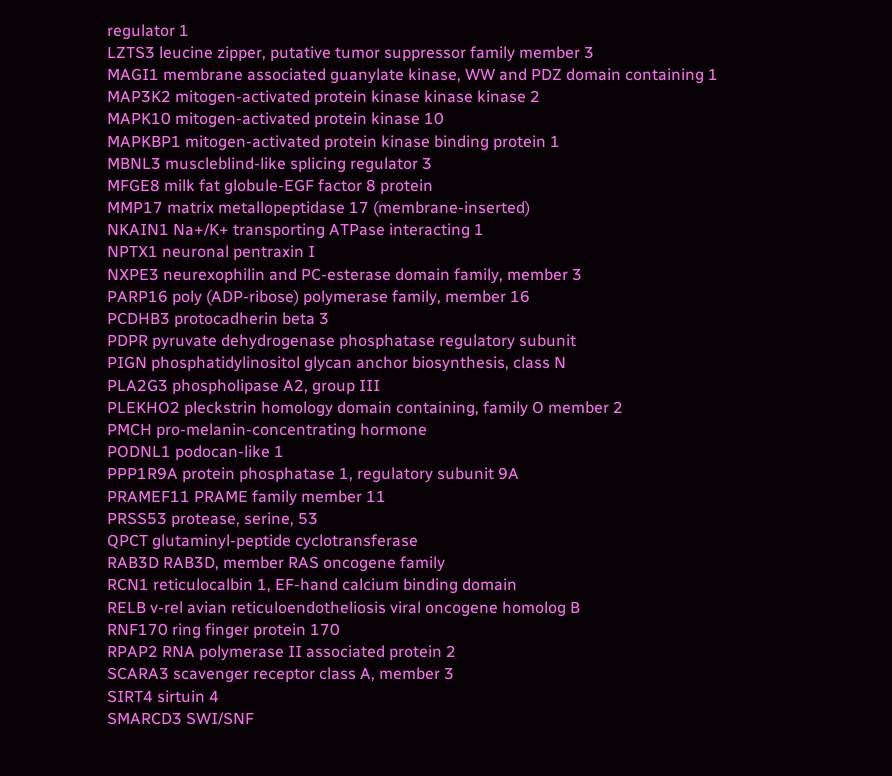regulator 1
LZTS3 leucine zipper, putative tumor suppressor family member 3
MAGI1 membrane associated guanylate kinase, WW and PDZ domain containing 1
MAP3K2 mitogen-activated protein kinase kinase kinase 2
MAPK10 mitogen-activated protein kinase 10
MAPKBP1 mitogen-activated protein kinase binding protein 1
MBNL3 muscleblind-like splicing regulator 3
MFGE8 milk fat globule-EGF factor 8 protein
MMP17 matrix metallopeptidase 17 (membrane-inserted)
NKAIN1 Na+/K+ transporting ATPase interacting 1
NPTX1 neuronal pentraxin I
NXPE3 neurexophilin and PC-esterase domain family, member 3
PARP16 poly (ADP-ribose) polymerase family, member 16
PCDHB3 protocadherin beta 3
PDPR pyruvate dehydrogenase phosphatase regulatory subunit
PIGN phosphatidylinositol glycan anchor biosynthesis, class N
PLA2G3 phospholipase A2, group III
PLEKHO2 pleckstrin homology domain containing, family O member 2
PMCH pro-melanin-concentrating hormone
PODNL1 podocan-like 1
PPP1R9A protein phosphatase 1, regulatory subunit 9A
PRAMEF11 PRAME family member 11
PRSS53 protease, serine, 53
QPCT glutaminyl-peptide cyclotransferase
RAB3D RAB3D, member RAS oncogene family
RCN1 reticulocalbin 1, EF-hand calcium binding domain
RELB v-rel avian reticuloendotheliosis viral oncogene homolog B
RNF170 ring finger protein 170
RPAP2 RNA polymerase II associated protein 2
SCARA3 scavenger receptor class A, member 3
SIRT4 sirtuin 4
SMARCD3 SWI/SNF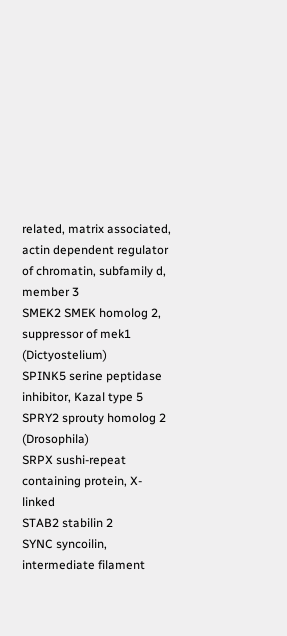related, matrix associated, actin dependent regulator of chromatin, subfamily d, member 3
SMEK2 SMEK homolog 2, suppressor of mek1 (Dictyostelium)
SPINK5 serine peptidase inhibitor, Kazal type 5
SPRY2 sprouty homolog 2 (Drosophila)
SRPX sushi-repeat containing protein, X-linked
STAB2 stabilin 2
SYNC syncoilin, intermediate filament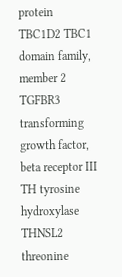protein
TBC1D2 TBC1 domain family, member 2
TGFBR3 transforming growth factor, beta receptor III
TH tyrosine hydroxylase
THNSL2 threonine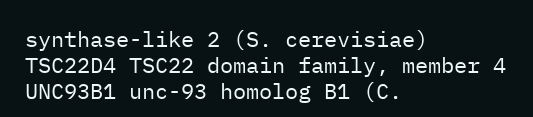synthase-like 2 (S. cerevisiae)
TSC22D4 TSC22 domain family, member 4
UNC93B1 unc-93 homolog B1 (C.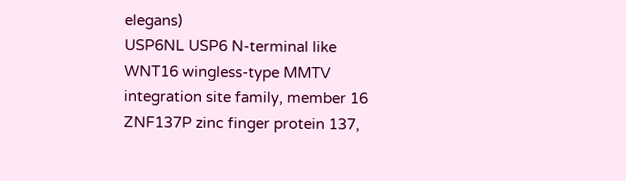elegans)
USP6NL USP6 N-terminal like
WNT16 wingless-type MMTV integration site family, member 16
ZNF137P zinc finger protein 137,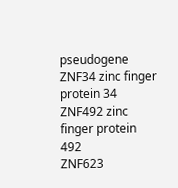pseudogene
ZNF34 zinc finger protein 34
ZNF492 zinc finger protein 492
ZNF623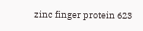zinc finger protein 623